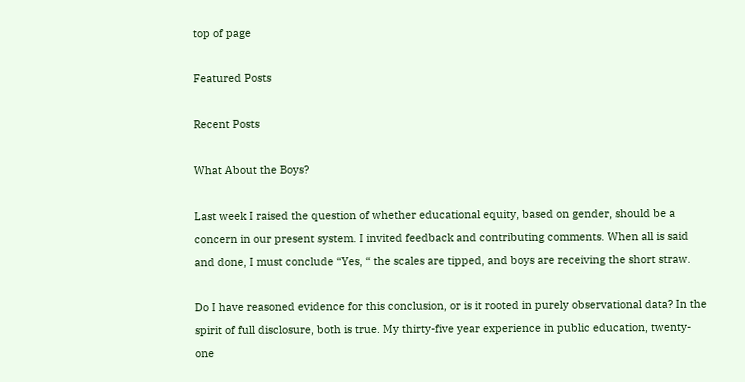top of page

Featured Posts

Recent Posts

What About the Boys?

Last week I raised the question of whether educational equity, based on gender, should be a concern in our present system. I invited feedback and contributing comments. When all is said and done, I must conclude “Yes, “ the scales are tipped, and boys are receiving the short straw.

Do I have reasoned evidence for this conclusion, or is it rooted in purely observational data? In the spirit of full disclosure, both is true. My thirty-five year experience in public education, twenty-one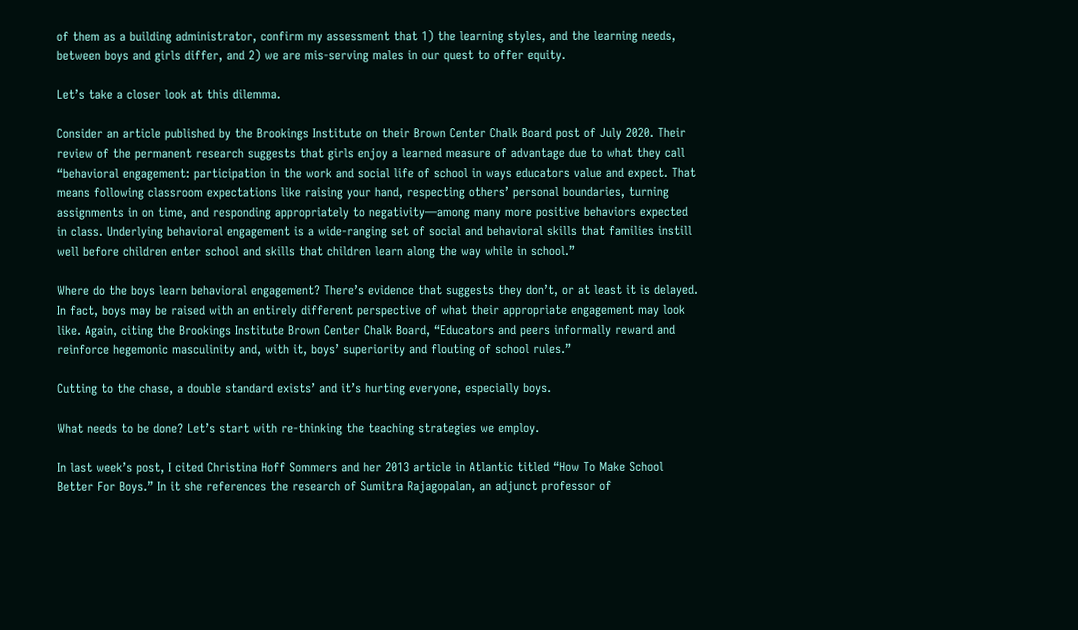of them as a building administrator, confirm my assessment that 1) the learning styles, and the learning needs, between boys and girls differ, and 2) we are mis-serving males in our quest to offer equity.

Let’s take a closer look at this dilemma.

Consider an article published by the Brookings Institute on their Brown Center Chalk Board post of July 2020. Their review of the permanent research suggests that girls enjoy a learned measure of advantage due to what they call “behavioral engagement: participation in the work and social life of school in ways educators value and expect. That means following classroom expectations like raising your hand, respecting others’ personal boundaries, turning assignments in on time, and responding appropriately to negativity—among many more positive behaviors expected in class. Underlying behavioral engagement is a wide-ranging set of social and behavioral skills that families instill well before children enter school and skills that children learn along the way while in school.”

Where do the boys learn behavioral engagement? There’s evidence that suggests they don’t, or at least it is delayed. In fact, boys may be raised with an entirely different perspective of what their appropriate engagement may look like. Again, citing the Brookings Institute Brown Center Chalk Board, “Educators and peers informally reward and reinforce hegemonic masculinity and, with it, boys’ superiority and flouting of school rules.”

Cutting to the chase, a double standard exists’ and it’s hurting everyone, especially boys.

What needs to be done? Let’s start with re-thinking the teaching strategies we employ.

In last week’s post, I cited Christina Hoff Sommers and her 2013 article in Atlantic titled “How To Make School Better For Boys.” In it she references the research of Sumitra Rajagopalan, an adjunct professor of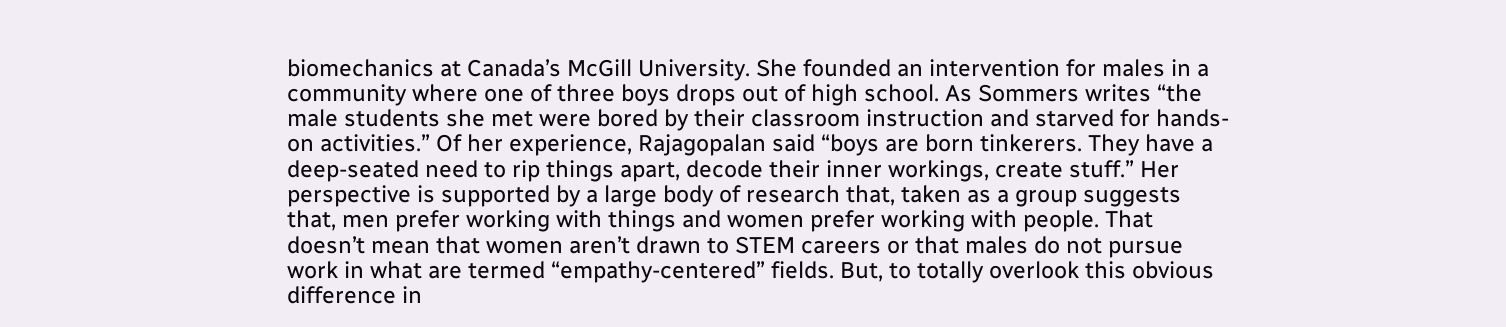biomechanics at Canada’s McGill University. She founded an intervention for males in a community where one of three boys drops out of high school. As Sommers writes “the male students she met were bored by their classroom instruction and starved for hands-on activities.” Of her experience, Rajagopalan said “boys are born tinkerers. They have a deep-seated need to rip things apart, decode their inner workings, create stuff.” Her perspective is supported by a large body of research that, taken as a group suggests that, men prefer working with things and women prefer working with people. That doesn’t mean that women aren’t drawn to STEM careers or that males do not pursue work in what are termed “empathy-centered” fields. But, to totally overlook this obvious difference in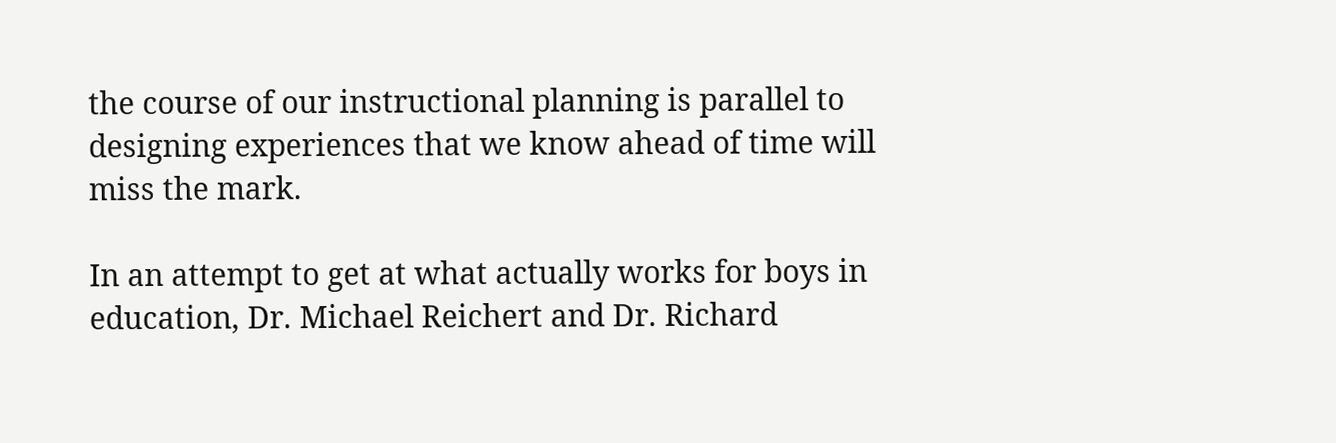the course of our instructional planning is parallel to designing experiences that we know ahead of time will miss the mark.

In an attempt to get at what actually works for boys in education, Dr. Michael Reichert and Dr. Richard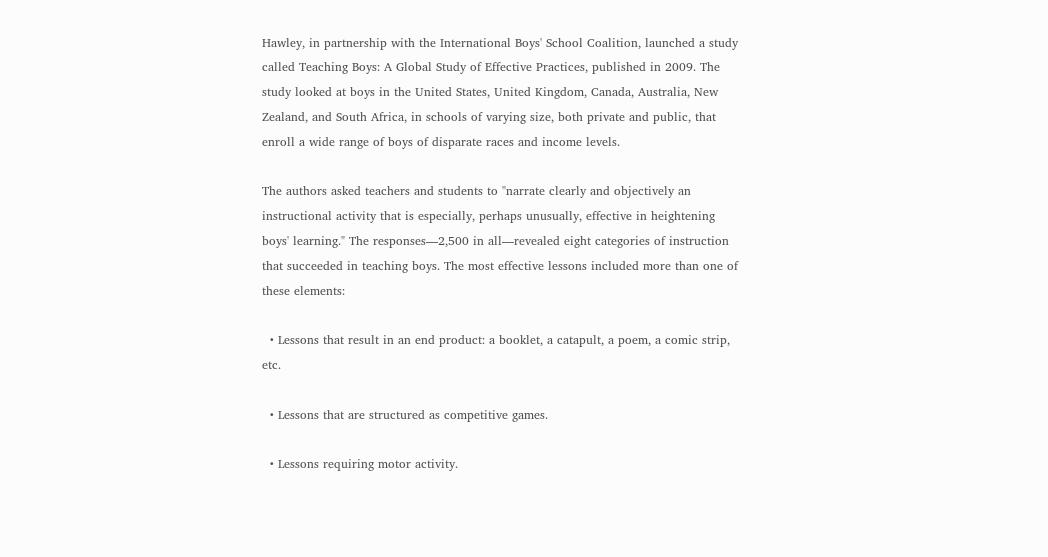Hawley, in partnership with the International Boys' School Coalition, launched a study called Teaching Boys: A Global Study of Effective Practices, published in 2009. The study looked at boys in the United States, United Kingdom, Canada, Australia, New Zealand, and South Africa, in schools of varying size, both private and public, that enroll a wide range of boys of disparate races and income levels.

The authors asked teachers and students to "narrate clearly and objectively an instructional activity that is especially, perhaps unusually, effective in heightening boys' learning." The responses—2,500 in all—revealed eight categories of instruction that succeeded in teaching boys. The most effective lessons included more than one of these elements:

  • Lessons that result in an end product: a booklet, a catapult, a poem, a comic strip, etc.

  • Lessons that are structured as competitive games.

  • Lessons requiring motor activity.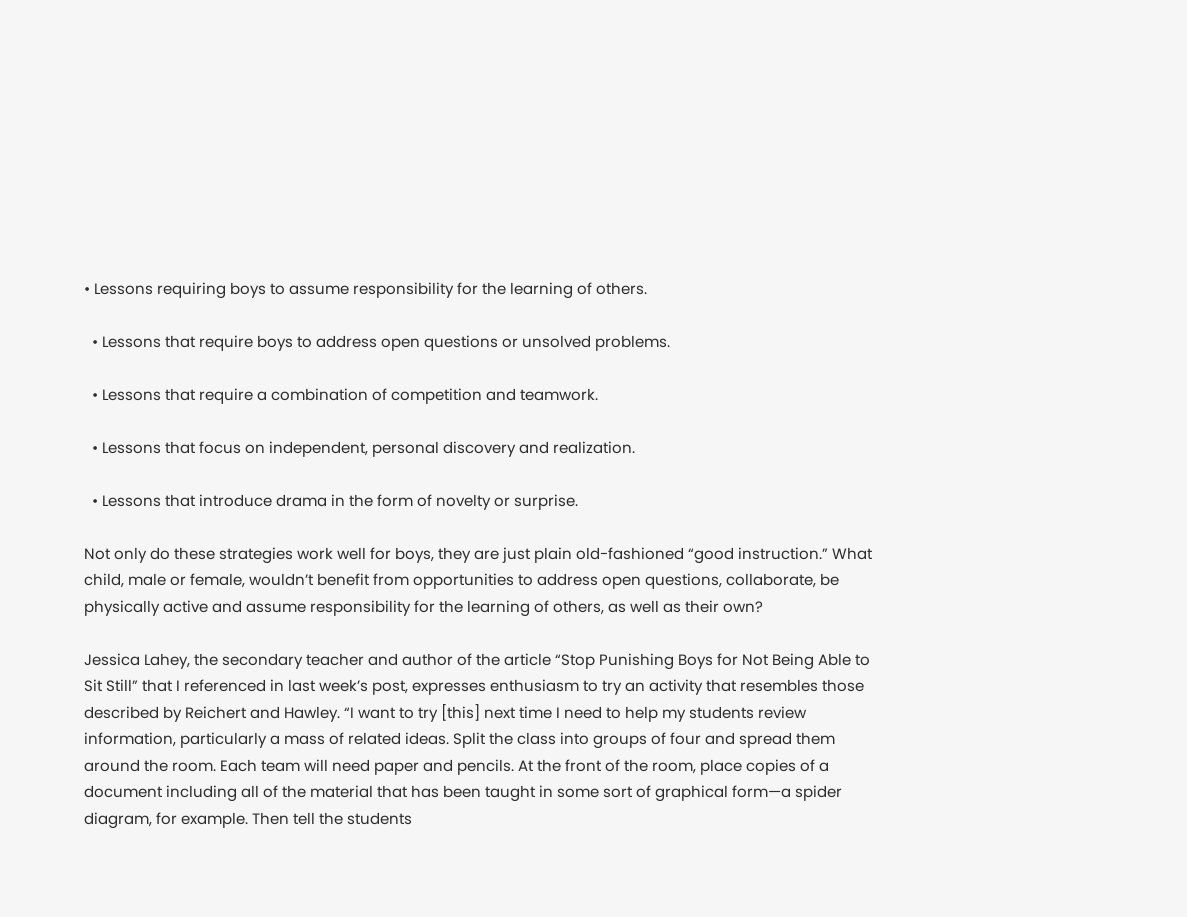• Lessons requiring boys to assume responsibility for the learning of others.

  • Lessons that require boys to address open questions or unsolved problems.

  • Lessons that require a combination of competition and teamwork.

  • Lessons that focus on independent, personal discovery and realization.

  • Lessons that introduce drama in the form of novelty or surprise.

Not only do these strategies work well for boys, they are just plain old-fashioned “good instruction.” What child, male or female, wouldn’t benefit from opportunities to address open questions, collaborate, be physically active and assume responsibility for the learning of others, as well as their own?

Jessica Lahey, the secondary teacher and author of the article “Stop Punishing Boys for Not Being Able to Sit Still” that I referenced in last week’s post, expresses enthusiasm to try an activity that resembles those described by Reichert and Hawley. “I want to try [this] next time I need to help my students review information, particularly a mass of related ideas. Split the class into groups of four and spread them around the room. Each team will need paper and pencils. At the front of the room, place copies of a document including all of the material that has been taught in some sort of graphical form—a spider diagram, for example. Then tell the students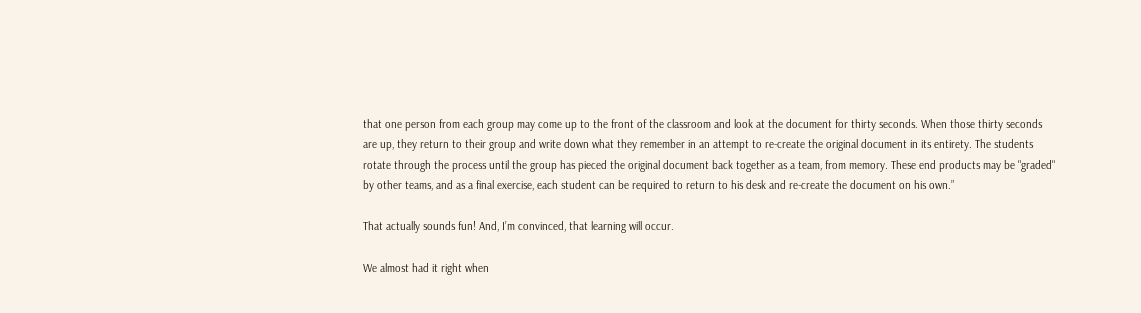that one person from each group may come up to the front of the classroom and look at the document for thirty seconds. When those thirty seconds are up, they return to their group and write down what they remember in an attempt to re-create the original document in its entirety. The students rotate through the process until the group has pieced the original document back together as a team, from memory. These end products may be "graded" by other teams, and as a final exercise, each student can be required to return to his desk and re-create the document on his own.”

That actually sounds fun! And, I’m convinced, that learning will occur.

We almost had it right when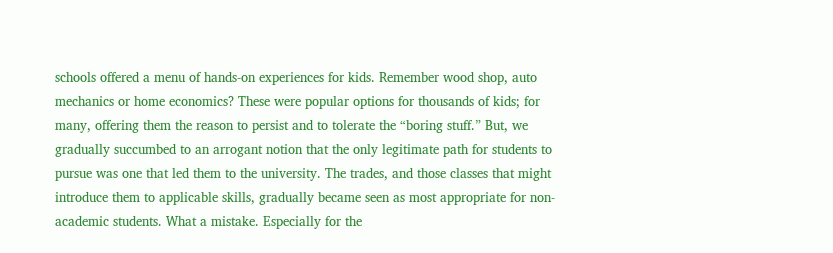schools offered a menu of hands-on experiences for kids. Remember wood shop, auto mechanics or home economics? These were popular options for thousands of kids; for many, offering them the reason to persist and to tolerate the “boring stuff.” But, we gradually succumbed to an arrogant notion that the only legitimate path for students to pursue was one that led them to the university. The trades, and those classes that might introduce them to applicable skills, gradually became seen as most appropriate for non-academic students. What a mistake. Especially for the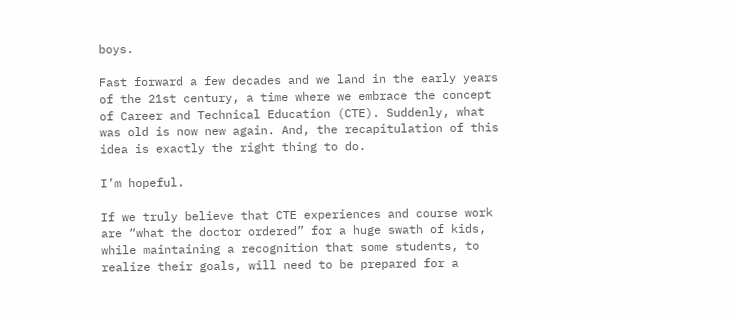boys.

Fast forward a few decades and we land in the early years of the 21st century, a time where we embrace the concept of Career and Technical Education (CTE). Suddenly, what was old is now new again. And, the recapitulation of this idea is exactly the right thing to do.

I’m hopeful.

If we truly believe that CTE experiences and course work are “what the doctor ordered” for a huge swath of kids, while maintaining a recognition that some students, to realize their goals, will need to be prepared for a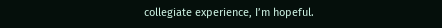collegiate experience, I’m hopeful.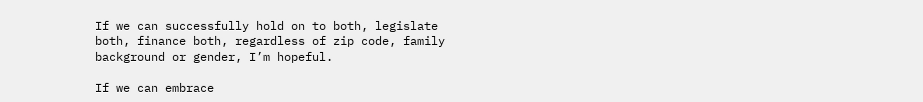If we can successfully hold on to both, legislate both, finance both, regardless of zip code, family background or gender, I’m hopeful.

If we can embrace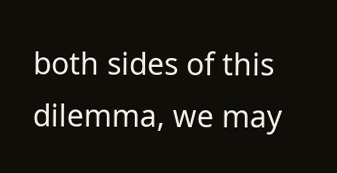both sides of this dilemma, we may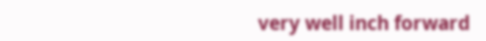very well inch forward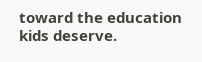toward the education kids deserve.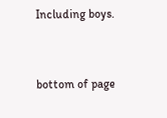Including boys.


bottom of page